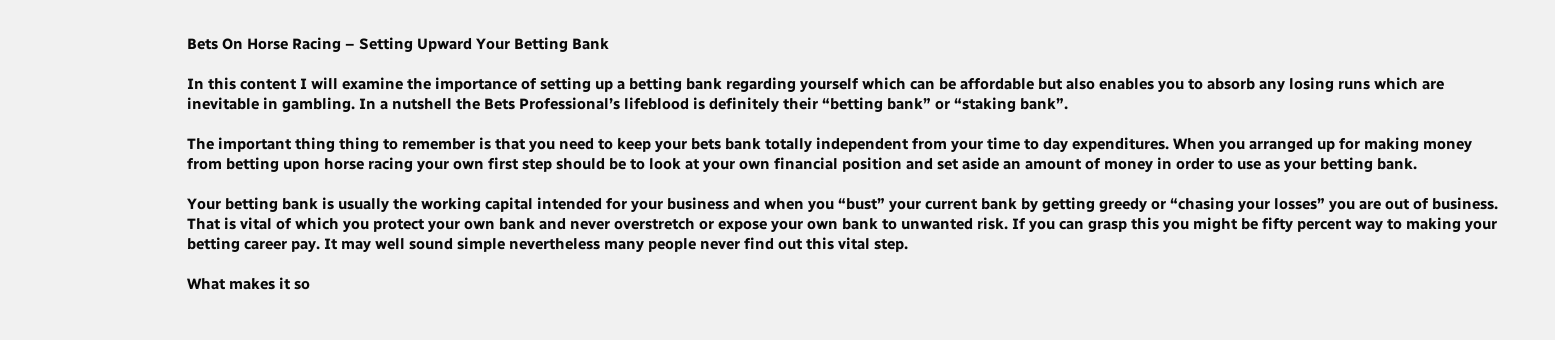Bets On Horse Racing – Setting Upward Your Betting Bank

In this content I will examine the importance of setting up a betting bank regarding yourself which can be affordable but also enables you to absorb any losing runs which are inevitable in gambling. In a nutshell the Bets Professional’s lifeblood is definitely their “betting bank” or “staking bank”.

The important thing thing to remember is that you need to keep your bets bank totally independent from your time to day expenditures. When you arranged up for making money from betting upon horse racing your own first step should be to look at your own financial position and set aside an amount of money in order to use as your betting bank.

Your betting bank is usually the working capital intended for your business and when you “bust” your current bank by getting greedy or “chasing your losses” you are out of business. That is vital of which you protect your own bank and never overstretch or expose your own bank to unwanted risk. If you can grasp this you might be fifty percent way to making your betting career pay. It may well sound simple nevertheless many people never find out this vital step.

What makes it so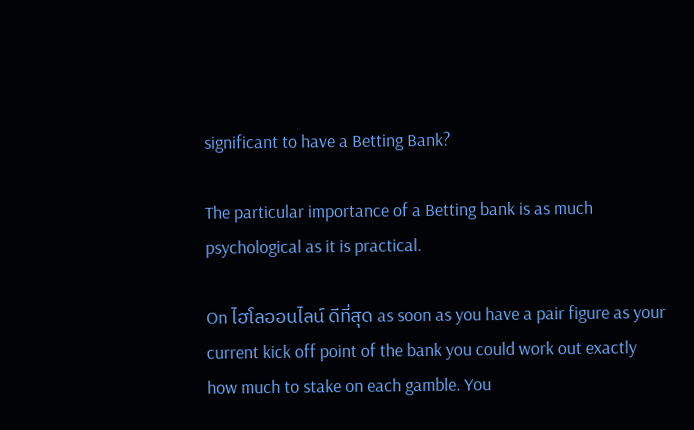significant to have a Betting Bank?

The particular importance of a Betting bank is as much psychological as it is practical.

On ไฮโลออนไลน์ ดีที่สุด as soon as you have a pair figure as your current kick off point of the bank you could work out exactly how much to stake on each gamble. You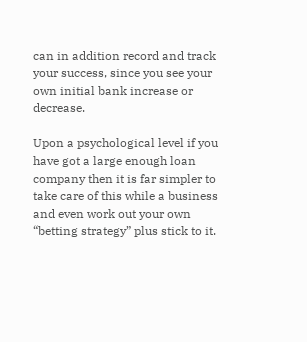can in addition record and track your success, since you see your own initial bank increase or decrease.

Upon a psychological level if you have got a large enough loan company then it is far simpler to take care of this while a business and even work out your own “betting strategy” plus stick to it.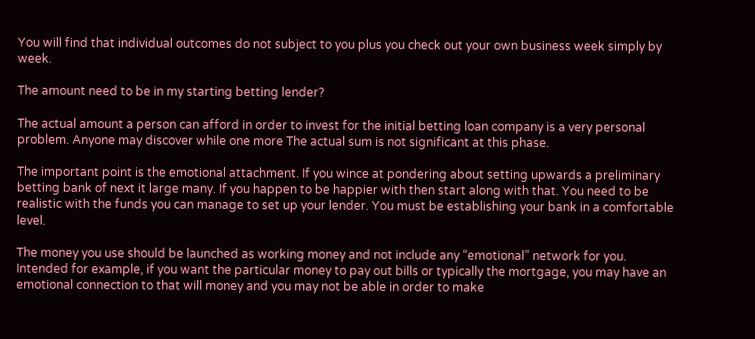You will find that individual outcomes do not subject to you plus you check out your own business week simply by week.

The amount need to be in my starting betting lender?

The actual amount a person can afford in order to invest for the initial betting loan company is a very personal problem. Anyone may discover while one more The actual sum is not significant at this phase.

The important point is the emotional attachment. If you wince at pondering about setting upwards a preliminary betting bank of next it large many. If you happen to be happier with then start along with that. You need to be realistic with the funds you can manage to set up your lender. You must be establishing your bank in a comfortable level.

The money you use should be launched as working money and not include any “emotional” network for you. Intended for example, if you want the particular money to pay out bills or typically the mortgage, you may have an emotional connection to that will money and you may not be able in order to make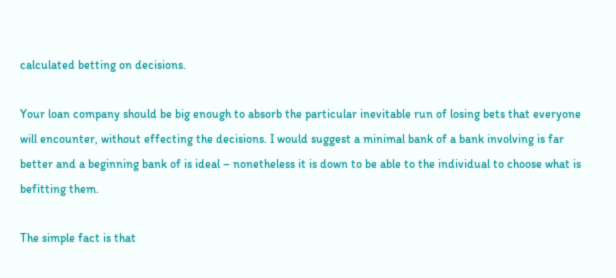calculated betting on decisions.

Your loan company should be big enough to absorb the particular inevitable run of losing bets that everyone will encounter, without effecting the decisions. I would suggest a minimal bank of a bank involving is far better and a beginning bank of is ideal – nonetheless it is down to be able to the individual to choose what is befitting them.

The simple fact is that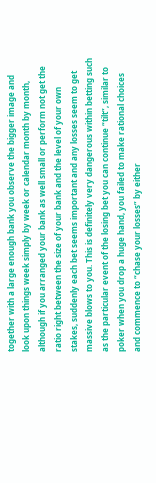together with a large enough bank you observe the bigger image and look upon things week simply by week or calendar month by month, although if you arranged your bank as well small or perform not get the ratio right between the size of your bank and the level of your own stakes, suddenly each bet seems important and any losses seem to get massive blows to you. This is definitely very dangerous within betting such as the particular event of the losing bet you can continue “tilt”, similar to poker when you drop a huge hand, you failed to make rational choices and commence to “chase your losses” by either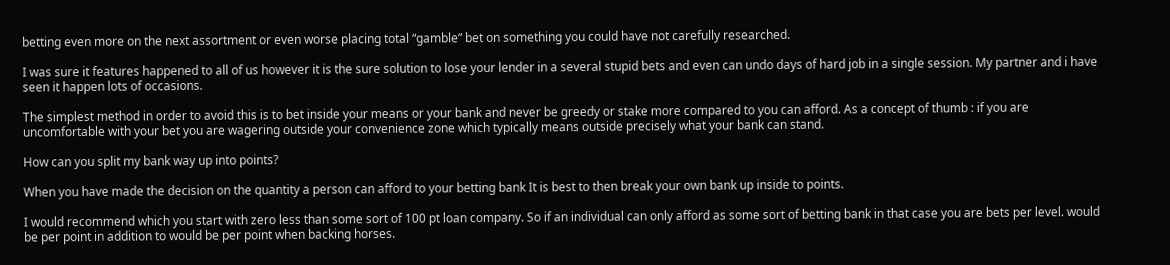betting even more on the next assortment or even worse placing total “gamble” bet on something you could have not carefully researched.

I was sure it features happened to all of us however it is the sure solution to lose your lender in a several stupid bets and even can undo days of hard job in a single session. My partner and i have seen it happen lots of occasions.

The simplest method in order to avoid this is to bet inside your means or your bank and never be greedy or stake more compared to you can afford. As a concept of thumb : if you are uncomfortable with your bet you are wagering outside your convenience zone which typically means outside precisely what your bank can stand.

How can you split my bank way up into points?

When you have made the decision on the quantity a person can afford to your betting bank It is best to then break your own bank up inside to points.

I would recommend which you start with zero less than some sort of 100 pt loan company. So if an individual can only afford as some sort of betting bank in that case you are bets per level. would be per point in addition to would be per point when backing horses.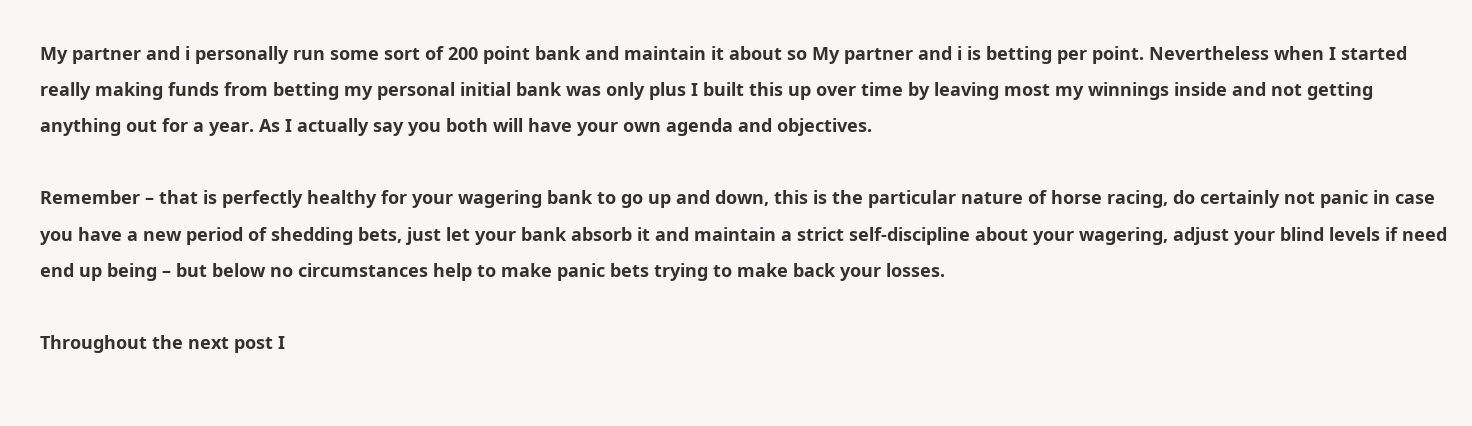My partner and i personally run some sort of 200 point bank and maintain it about so My partner and i is betting per point. Nevertheless when I started really making funds from betting my personal initial bank was only plus I built this up over time by leaving most my winnings inside and not getting anything out for a year. As I actually say you both will have your own agenda and objectives.

Remember – that is perfectly healthy for your wagering bank to go up and down, this is the particular nature of horse racing, do certainly not panic in case you have a new period of shedding bets, just let your bank absorb it and maintain a strict self-discipline about your wagering, adjust your blind levels if need end up being – but below no circumstances help to make panic bets trying to make back your losses.

Throughout the next post I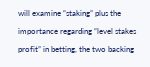will examine “staking” plus the importance regarding “level stakes profit” in betting, the two backing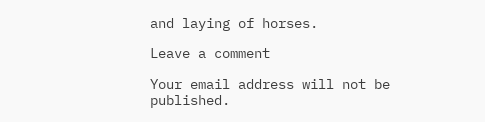and laying of horses.

Leave a comment

Your email address will not be published.